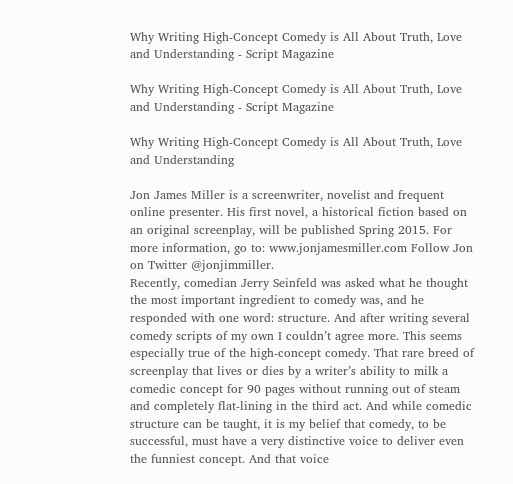Why Writing High-Concept Comedy is All About Truth, Love and Understanding - Script Magazine

Why Writing High-Concept Comedy is All About Truth, Love and Understanding - Script Magazine

Why Writing High-Concept Comedy is All About Truth, Love and Understanding

Jon James Miller is a screenwriter, novelist and frequent online presenter. His first novel, a historical fiction based on an original screenplay, will be published Spring 2015. For more information, go to: www.jonjamesmiller.com Follow Jon on Twitter @jonjimmiller.
Recently, comedian Jerry Seinfeld was asked what he thought the most important ingredient to comedy was, and he responded with one word: structure. And after writing several comedy scripts of my own I couldn’t agree more. This seems especially true of the high-concept comedy. That rare breed of screenplay that lives or dies by a writer’s ability to milk a comedic concept for 90 pages without running out of steam and completely flat-lining in the third act. And while comedic structure can be taught, it is my belief that comedy, to be successful, must have a very distinctive voice to deliver even the funniest concept. And that voice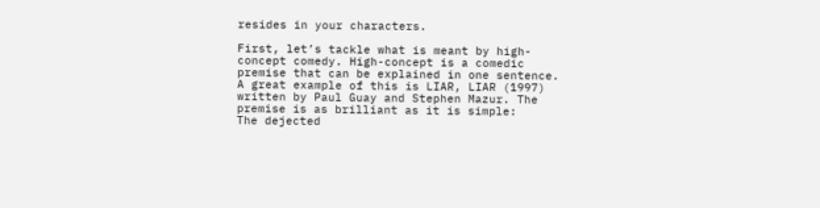resides in your characters.

First, let’s tackle what is meant by high-concept comedy. High-concept is a comedic premise that can be explained in one sentence. A great example of this is LIAR, LIAR (1997) written by Paul Guay and Stephen Mazur. The premise is as brilliant as it is simple:
The dejected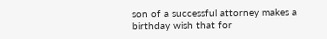son of a successful attorney makes a birthday wish that for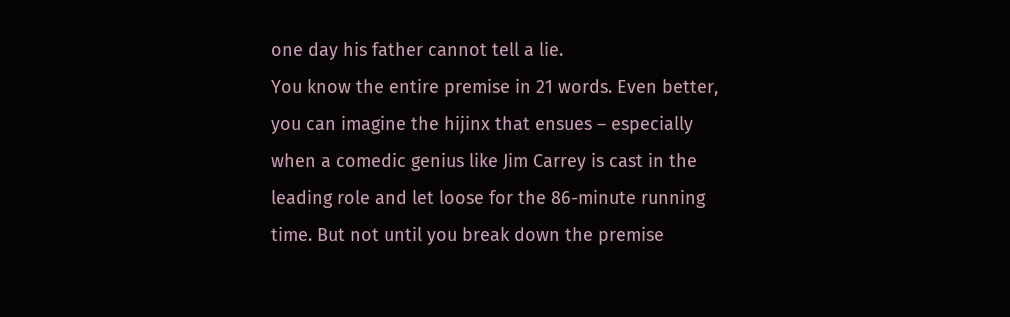one day his father cannot tell a lie.
You know the entire premise in 21 words. Even better, you can imagine the hijinx that ensues – especially when a comedic genius like Jim Carrey is cast in the leading role and let loose for the 86-minute running time. But not until you break down the premise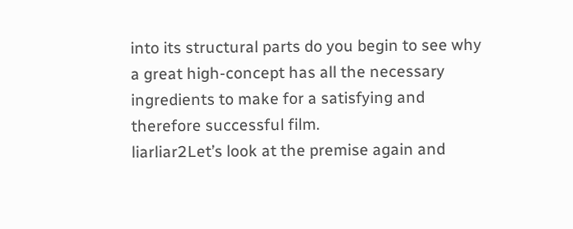into its structural parts do you begin to see why a great high-concept has all the necessary ingredients to make for a satisfying and therefore successful film.
liarliar2Let’s look at the premise again and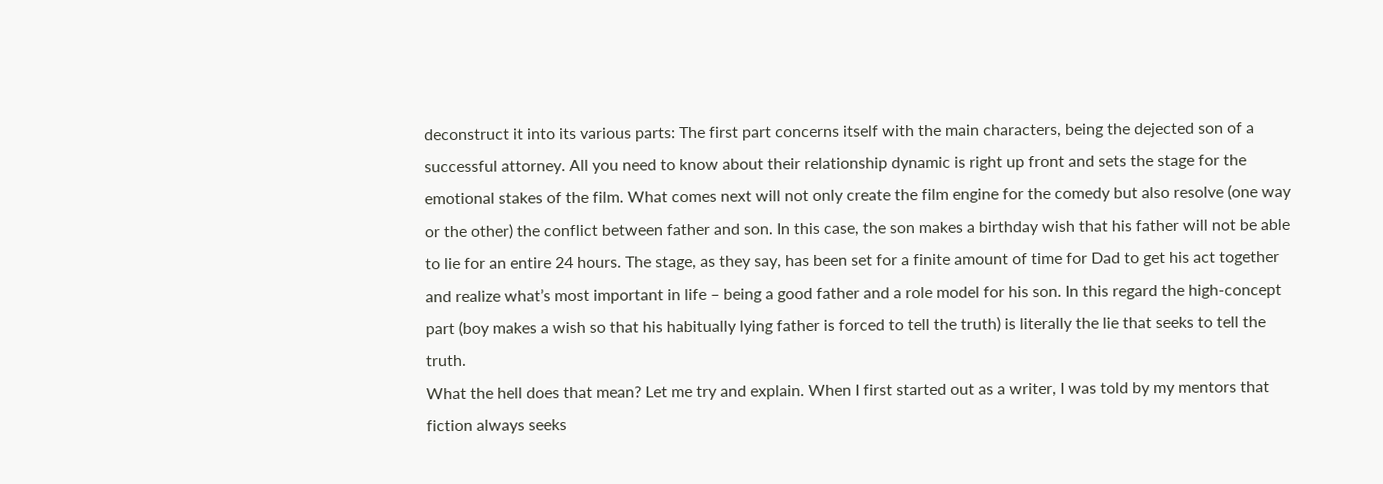deconstruct it into its various parts: The first part concerns itself with the main characters, being the dejected son of a successful attorney. All you need to know about their relationship dynamic is right up front and sets the stage for the emotional stakes of the film. What comes next will not only create the film engine for the comedy but also resolve (one way or the other) the conflict between father and son. In this case, the son makes a birthday wish that his father will not be able to lie for an entire 24 hours. The stage, as they say, has been set for a finite amount of time for Dad to get his act together and realize what’s most important in life – being a good father and a role model for his son. In this regard the high-concept part (boy makes a wish so that his habitually lying father is forced to tell the truth) is literally the lie that seeks to tell the truth.
What the hell does that mean? Let me try and explain. When I first started out as a writer, I was told by my mentors that fiction always seeks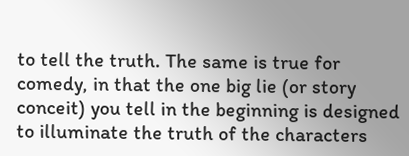to tell the truth. The same is true for comedy, in that the one big lie (or story conceit) you tell in the beginning is designed to illuminate the truth of the characters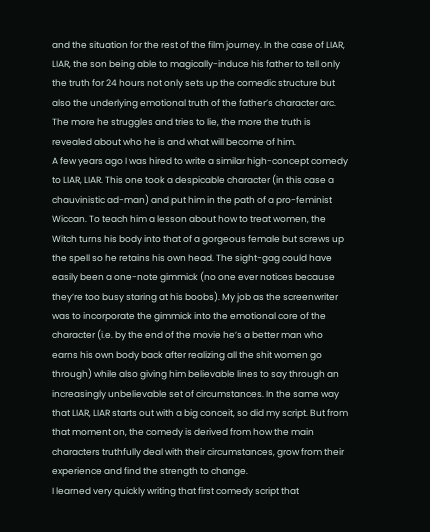and the situation for the rest of the film journey. In the case of LIAR, LIAR, the son being able to magically-induce his father to tell only the truth for 24 hours not only sets up the comedic structure but also the underlying emotional truth of the father’s character arc. The more he struggles and tries to lie, the more the truth is revealed about who he is and what will become of him.
A few years ago I was hired to write a similar high-concept comedy to LIAR, LIAR. This one took a despicable character (in this case a chauvinistic ad-man) and put him in the path of a pro-feminist Wiccan. To teach him a lesson about how to treat women, the Witch turns his body into that of a gorgeous female but screws up the spell so he retains his own head. The sight-gag could have easily been a one-note gimmick (no one ever notices because they’re too busy staring at his boobs). My job as the screenwriter was to incorporate the gimmick into the emotional core of the character (i.e. by the end of the movie he’s a better man who earns his own body back after realizing all the shit women go through) while also giving him believable lines to say through an increasingly unbelievable set of circumstances. In the same way that LIAR, LIAR starts out with a big conceit, so did my script. But from that moment on, the comedy is derived from how the main characters truthfully deal with their circumstances, grow from their experience and find the strength to change.
I learned very quickly writing that first comedy script that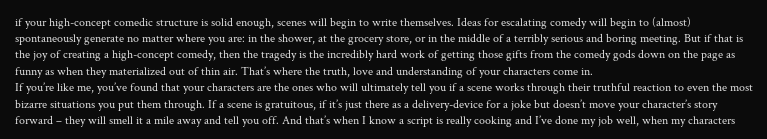if your high-concept comedic structure is solid enough, scenes will begin to write themselves. Ideas for escalating comedy will begin to (almost) spontaneously generate no matter where you are: in the shower, at the grocery store, or in the middle of a terribly serious and boring meeting. But if that is the joy of creating a high-concept comedy, then the tragedy is the incredibly hard work of getting those gifts from the comedy gods down on the page as funny as when they materialized out of thin air. That’s where the truth, love and understanding of your characters come in.
If you’re like me, you’ve found that your characters are the ones who will ultimately tell you if a scene works through their truthful reaction to even the most bizarre situations you put them through. If a scene is gratuitous, if it’s just there as a delivery-device for a joke but doesn’t move your character’s story forward – they will smell it a mile away and tell you off. And that’s when I know a script is really cooking and I’ve done my job well, when my characters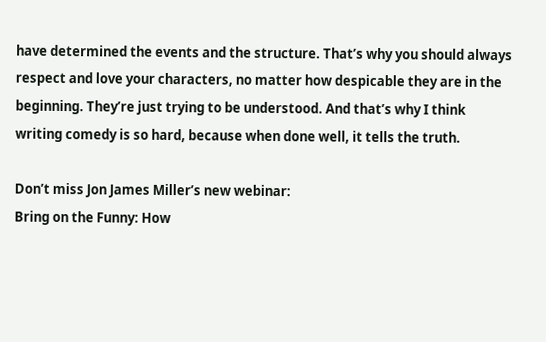have determined the events and the structure. That’s why you should always respect and love your characters, no matter how despicable they are in the beginning. They’re just trying to be understood. And that’s why I think writing comedy is so hard, because when done well, it tells the truth.

Don’t miss Jon James Miller’s new webinar:
Bring on the Funny: How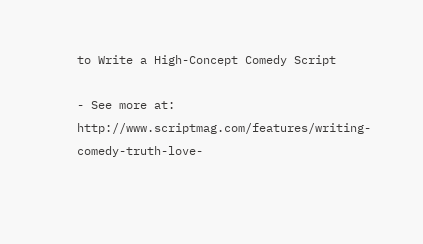to Write a High-Concept Comedy Script

- See more at: http://www.scriptmag.com/features/writing-comedy-truth-love-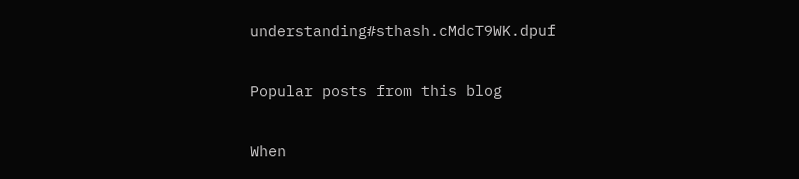understanding#sthash.cMdcT9WK.dpuf

Popular posts from this blog

When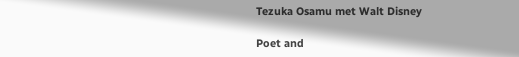Tezuka Osamu met Walt Disney

Poet and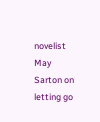novelist May Sarton on letting go